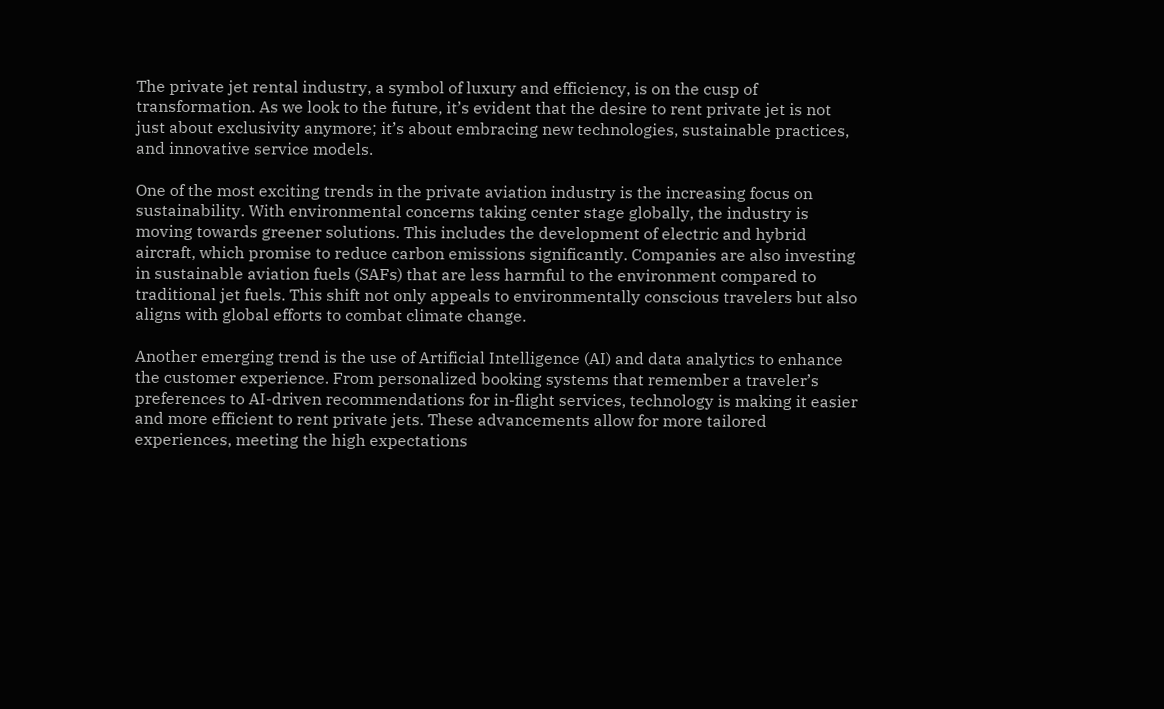The private jet rental industry, a symbol of luxury and efficiency, is on the cusp of transformation. As we look to the future, it’s evident that the desire to rent private jet is not just about exclusivity anymore; it’s about embracing new technologies, sustainable practices, and innovative service models.

One of the most exciting trends in the private aviation industry is the increasing focus on sustainability. With environmental concerns taking center stage globally, the industry is moving towards greener solutions. This includes the development of electric and hybrid aircraft, which promise to reduce carbon emissions significantly. Companies are also investing in sustainable aviation fuels (SAFs) that are less harmful to the environment compared to traditional jet fuels. This shift not only appeals to environmentally conscious travelers but also aligns with global efforts to combat climate change.

Another emerging trend is the use of Artificial Intelligence (AI) and data analytics to enhance the customer experience. From personalized booking systems that remember a traveler’s preferences to AI-driven recommendations for in-flight services, technology is making it easier and more efficient to rent private jets. These advancements allow for more tailored experiences, meeting the high expectations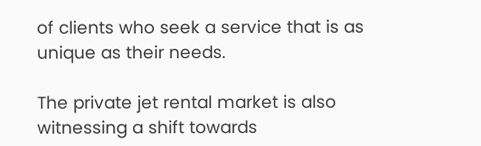of clients who seek a service that is as unique as their needs.

The private jet rental market is also witnessing a shift towards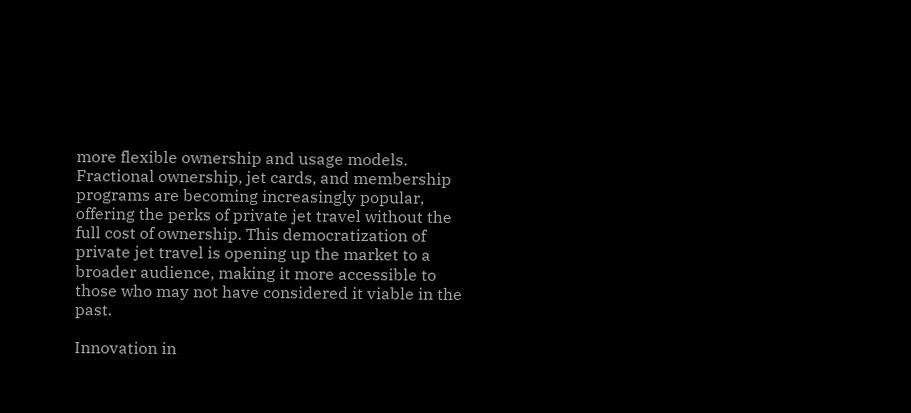more flexible ownership and usage models. Fractional ownership, jet cards, and membership programs are becoming increasingly popular, offering the perks of private jet travel without the full cost of ownership. This democratization of private jet travel is opening up the market to a broader audience, making it more accessible to those who may not have considered it viable in the past.

Innovation in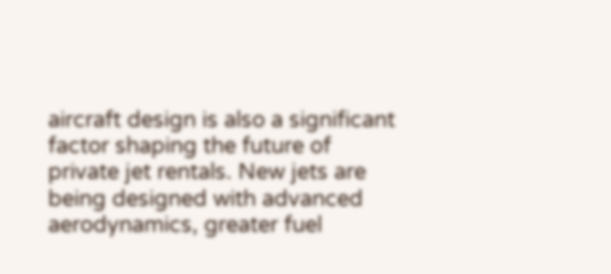aircraft design is also a significant factor shaping the future of private jet rentals. New jets are being designed with advanced aerodynamics, greater fuel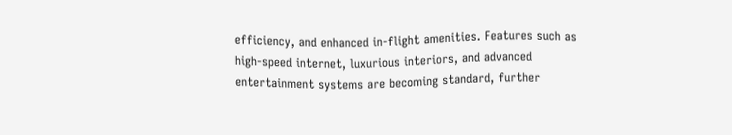efficiency, and enhanced in-flight amenities. Features such as high-speed internet, luxurious interiors, and advanced entertainment systems are becoming standard, further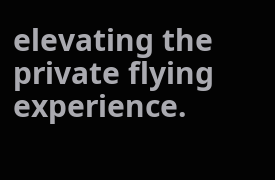elevating the private flying experience.